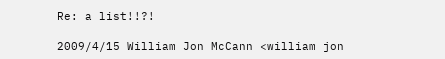Re: a list!!?!

2009/4/15 William Jon McCann <william jon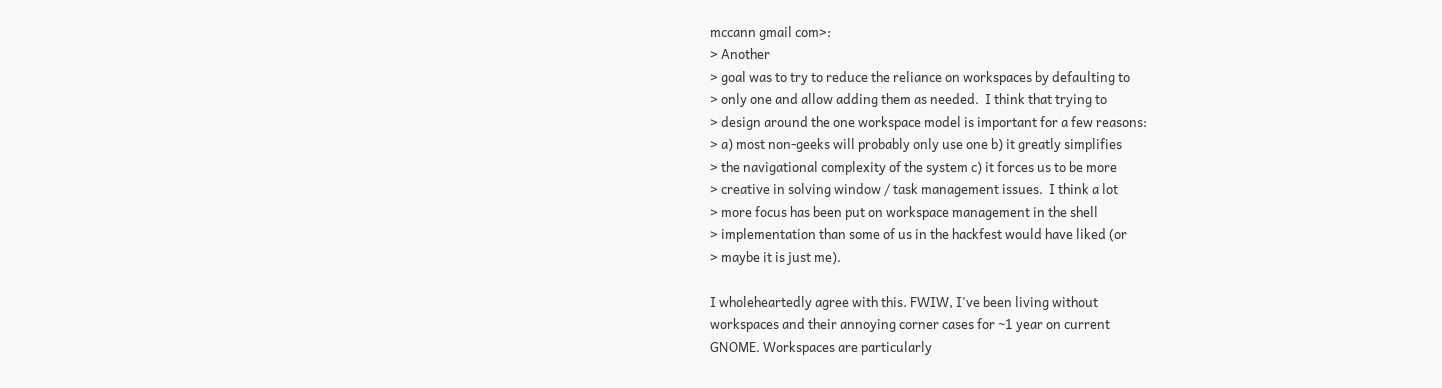mccann gmail com>:
> Another
> goal was to try to reduce the reliance on workspaces by defaulting to
> only one and allow adding them as needed.  I think that trying to
> design around the one workspace model is important for a few reasons:
> a) most non-geeks will probably only use one b) it greatly simplifies
> the navigational complexity of the system c) it forces us to be more
> creative in solving window / task management issues.  I think a lot
> more focus has been put on workspace management in the shell
> implementation than some of us in the hackfest would have liked (or
> maybe it is just me).

I wholeheartedly agree with this. FWIW, I've been living without
workspaces and their annoying corner cases for ~1 year on current
GNOME. Workspaces are particularly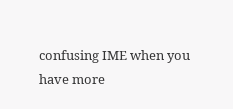confusing IME when you have more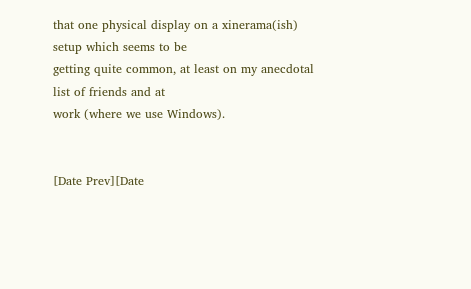that one physical display on a xinerama(ish) setup which seems to be
getting quite common, at least on my anecdotal list of friends and at
work (where we use Windows).


[Date Prev][Date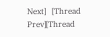Next]   [Thread Prev][Thread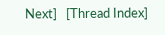Next]   [Thread Index]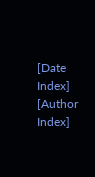[Date Index] [Author Index]